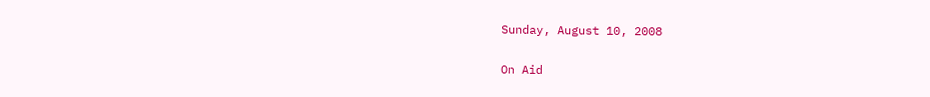Sunday, August 10, 2008

On Aid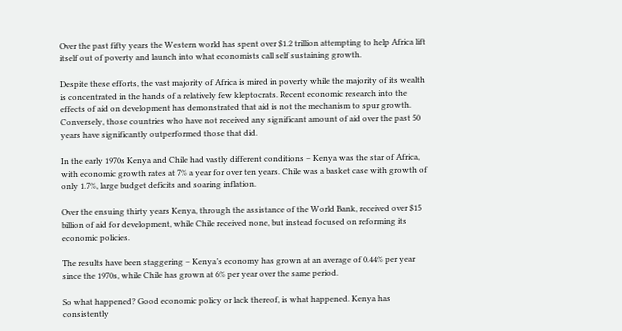Over the past fifty years the Western world has spent over $1.2 trillion attempting to help Africa lift itself out of poverty and launch into what economists call self sustaining growth.

Despite these efforts, the vast majority of Africa is mired in poverty while the majority of its wealth is concentrated in the hands of a relatively few kleptocrats. Recent economic research into the effects of aid on development has demonstrated that aid is not the mechanism to spur growth. Conversely, those countries who have not received any significant amount of aid over the past 50 years have significantly outperformed those that did.

In the early 1970s Kenya and Chile had vastly different conditions – Kenya was the star of Africa, with economic growth rates at 7% a year for over ten years. Chile was a basket case with growth of only 1.7%, large budget deficits and soaring inflation.

Over the ensuing thirty years Kenya, through the assistance of the World Bank, received over $15 billion of aid for development, while Chile received none, but instead focused on reforming its economic policies.

The results have been staggering – Kenya’s economy has grown at an average of 0.44% per year since the 1970s, while Chile has grown at 6% per year over the same period.

So what happened? Good economic policy or lack thereof, is what happened. Kenya has consistently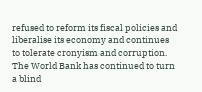refused to reform its fiscal policies and liberalise its economy and continues to tolerate cronyism and corruption. The World Bank has continued to turn a blind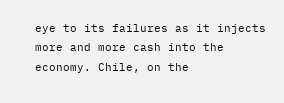eye to its failures as it injects more and more cash into the economy. Chile, on the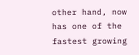other hand, now has one of the fastest growing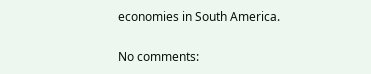economies in South America.

No comments: